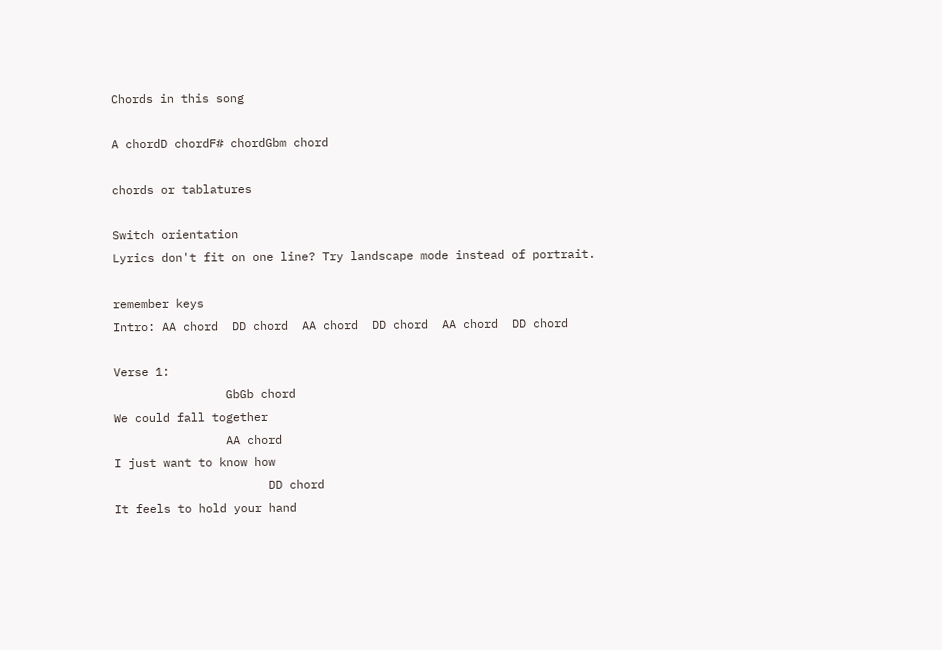Chords in this song

A chordD chordF# chordGbm chord

chords or tablatures

Switch orientation
Lyrics don't fit on one line? Try landscape mode instead of portrait.

remember keys
Intro: AA chord  DD chord  AA chord  DD chord  AA chord  DD chord

Verse 1:
                GbGb chord
We could fall together
                AA chord
I just want to know how
                      DD chord
It feels to hold your hand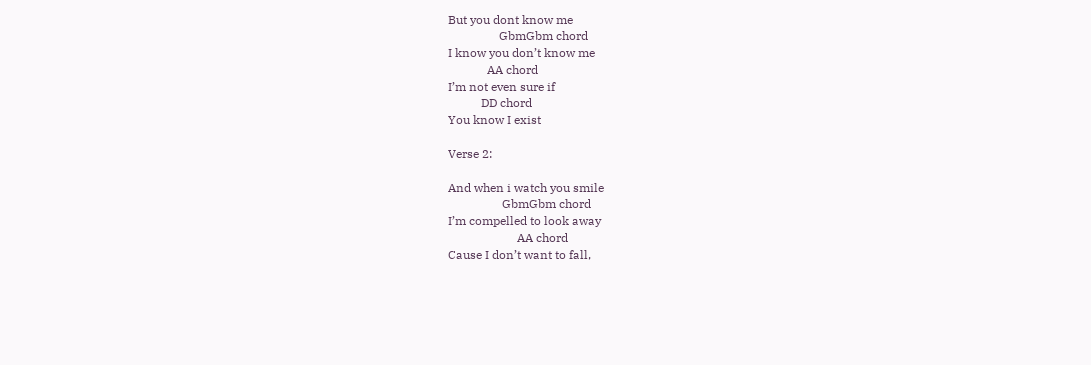But you dont know me
                 GbmGbm chord
I know you don’t know me
             AA chord
I’m not even sure if
           DD chord
You know I exist

Verse 2:

And when i watch you smile
                  GbmGbm chord
I’m compelled to look away
                       AA chord
Cause I don’t want to fall,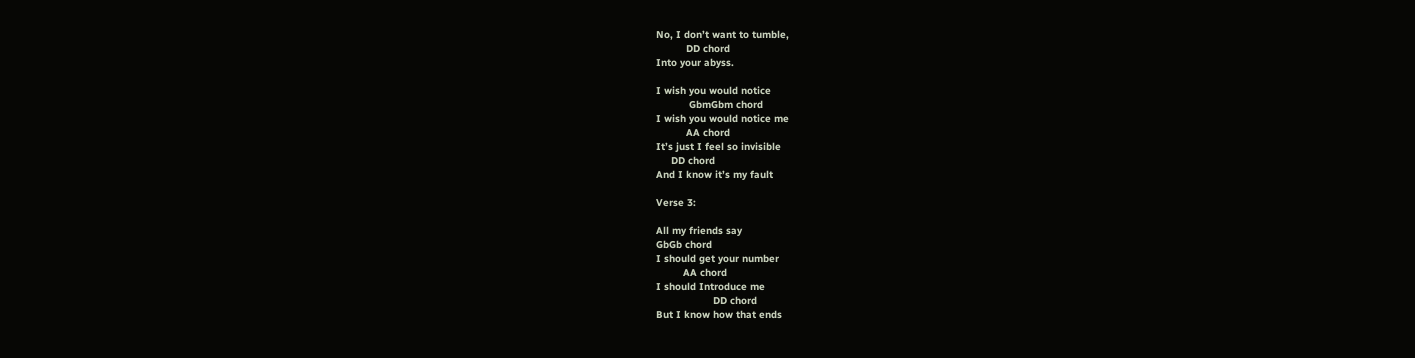No, I don’t want to tumble,
          DD chord
Into your abyss.

I wish you would notice
           GbmGbm chord
I wish you would notice me
          AA chord
It’s just I feel so invisible
     DD chord
And I know it’s my fault

Verse 3:

All my friends say
GbGb chord
I should get your number
         AA chord
I should Introduce me
                   DD chord
But I know how that ends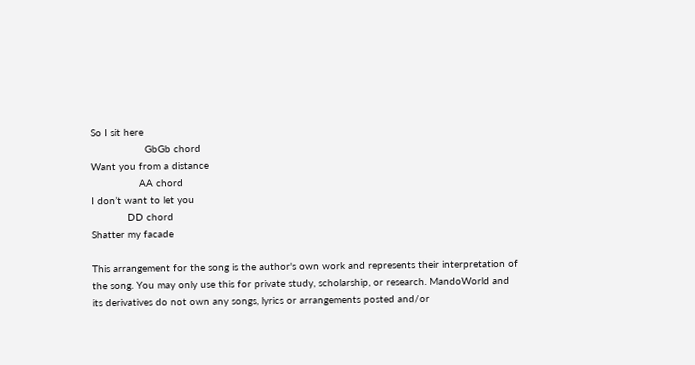So I sit here
                  GbGb chord
Want you from a distance
                AA chord
I don’t want to let you
            DD chord
Shatter my facade

This arrangement for the song is the author's own work and represents their interpretation of the song. You may only use this for private study, scholarship, or research. MandoWorld and its derivatives do not own any songs, lyrics or arrangements posted and/or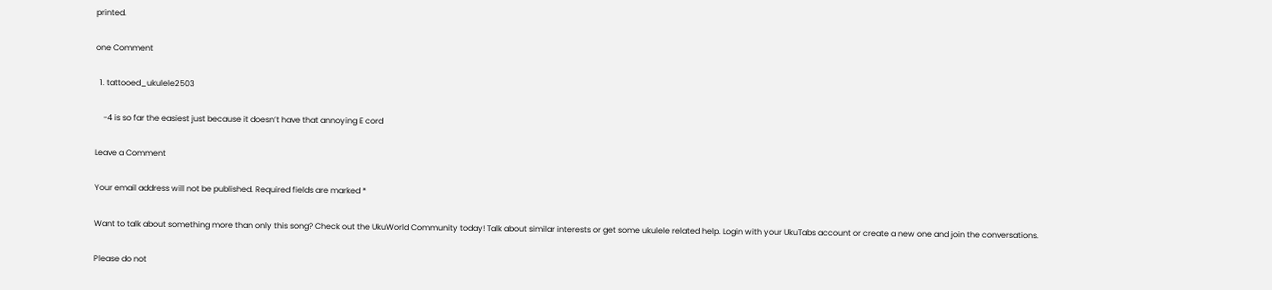printed.

one Comment

  1. tattooed_ukulele2503

    -4 is so far the easiest just because it doesn’t have that annoying E cord

Leave a Comment

Your email address will not be published. Required fields are marked *

Want to talk about something more than only this song? Check out the UkuWorld Community today! Talk about similar interests or get some ukulele related help. Login with your UkuTabs account or create a new one and join the conversations.

Please do not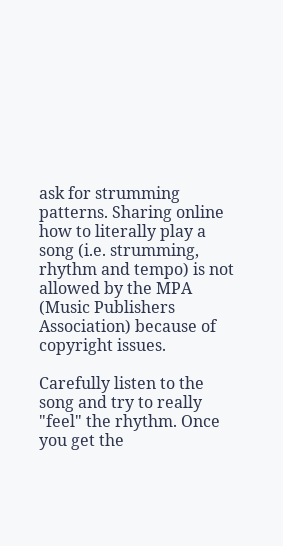ask for strumming patterns. Sharing online how to literally play a song (i.e. strumming, rhythm and tempo) is not allowed by the MPA (Music Publishers Association) because of copyright issues.

Carefully listen to the song and try to really "feel" the rhythm. Once you get the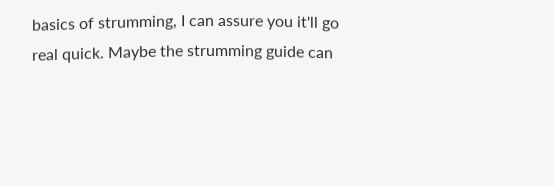basics of strumming, I can assure you it'll go real quick. Maybe the strumming guide can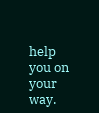help you on your way.